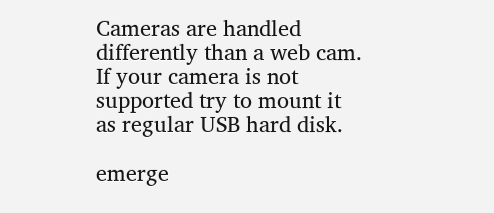Cameras are handled differently than a web cam. If your camera is not supported try to mount it as regular USB hard disk.

emerge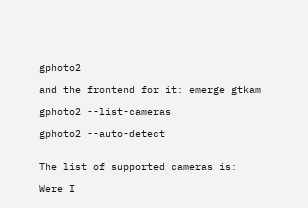gphoto2

and the frontend for it: emerge gtkam

gphoto2 --list-cameras

gphoto2 --auto-detect


The list of supported cameras is:

Were I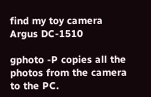find my toy camera Argus DC-1510

gphoto -P copies all the photos from the camera to the PC.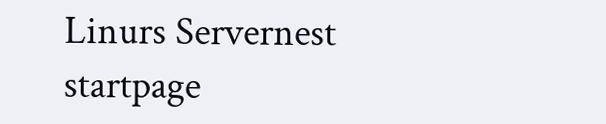Linurs Servernest startpage